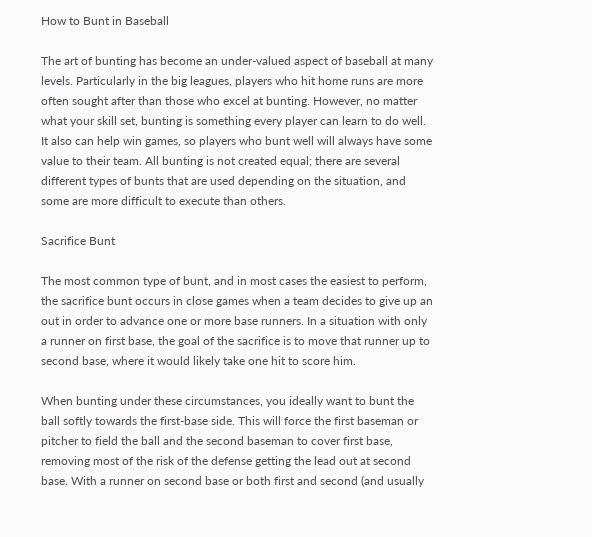How to Bunt in Baseball

The art of bunting has become an under-valued aspect of baseball at many levels. Particularly in the big leagues, players who hit home runs are more often sought after than those who excel at bunting. However, no matter what your skill set, bunting is something every player can learn to do well. It also can help win games, so players who bunt well will always have some value to their team. All bunting is not created equal; there are several different types of bunts that are used depending on the situation, and some are more difficult to execute than others.

Sacrifice Bunt

The most common type of bunt, and in most cases the easiest to perform, the sacrifice bunt occurs in close games when a team decides to give up an out in order to advance one or more base runners. In a situation with only a runner on first base, the goal of the sacrifice is to move that runner up to second base, where it would likely take one hit to score him.

When bunting under these circumstances, you ideally want to bunt the ball softly towards the first-base side. This will force the first baseman or pitcher to field the ball and the second baseman to cover first base, removing most of the risk of the defense getting the lead out at second base. With a runner on second base or both first and second (and usually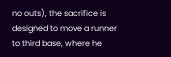no outs), the sacrifice is designed to move a runner to third base, where he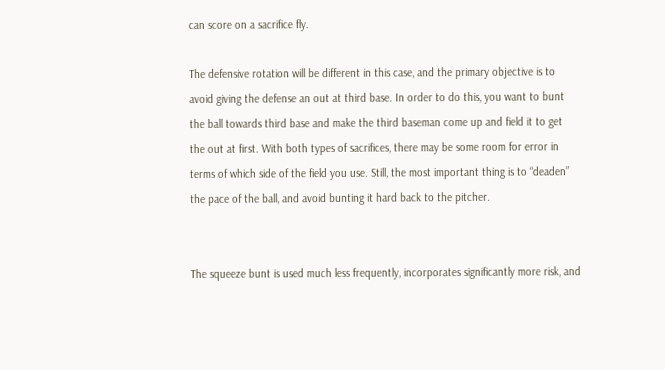can score on a sacrifice fly.

The defensive rotation will be different in this case, and the primary objective is to avoid giving the defense an out at third base. In order to do this, you want to bunt the ball towards third base and make the third baseman come up and field it to get the out at first. With both types of sacrifices, there may be some room for error in terms of which side of the field you use. Still, the most important thing is to “deaden” the pace of the ball, and avoid bunting it hard back to the pitcher.


The squeeze bunt is used much less frequently, incorporates significantly more risk, and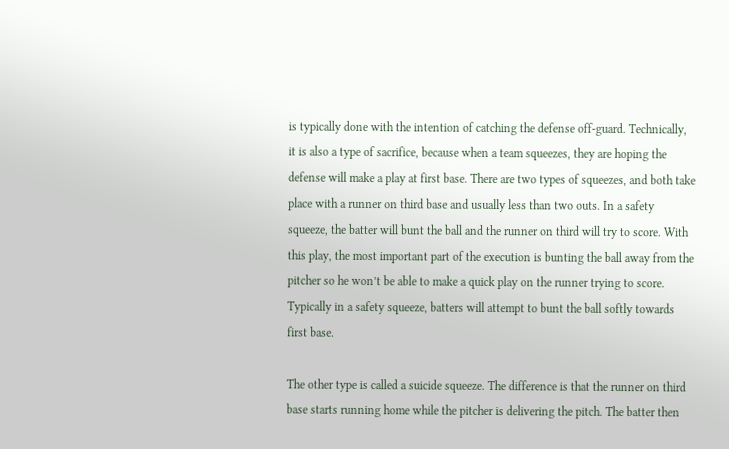is typically done with the intention of catching the defense off-guard. Technically, it is also a type of sacrifice, because when a team squeezes, they are hoping the defense will make a play at first base. There are two types of squeezes, and both take place with a runner on third base and usually less than two outs. In a safety squeeze, the batter will bunt the ball and the runner on third will try to score. With this play, the most important part of the execution is bunting the ball away from the pitcher so he won’t be able to make a quick play on the runner trying to score. Typically in a safety squeeze, batters will attempt to bunt the ball softly towards first base.

The other type is called a suicide squeeze. The difference is that the runner on third base starts running home while the pitcher is delivering the pitch. The batter then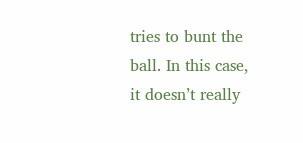tries to bunt the ball. In this case, it doesn’t really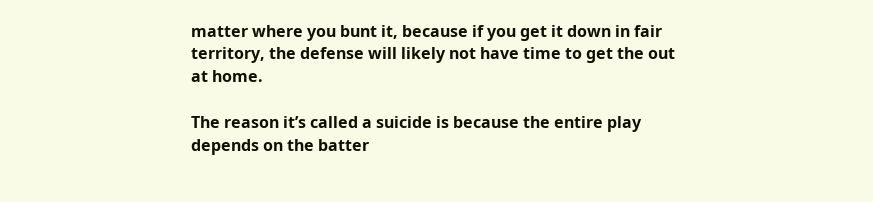matter where you bunt it, because if you get it down in fair territory, the defense will likely not have time to get the out at home.

The reason it’s called a suicide is because the entire play depends on the batter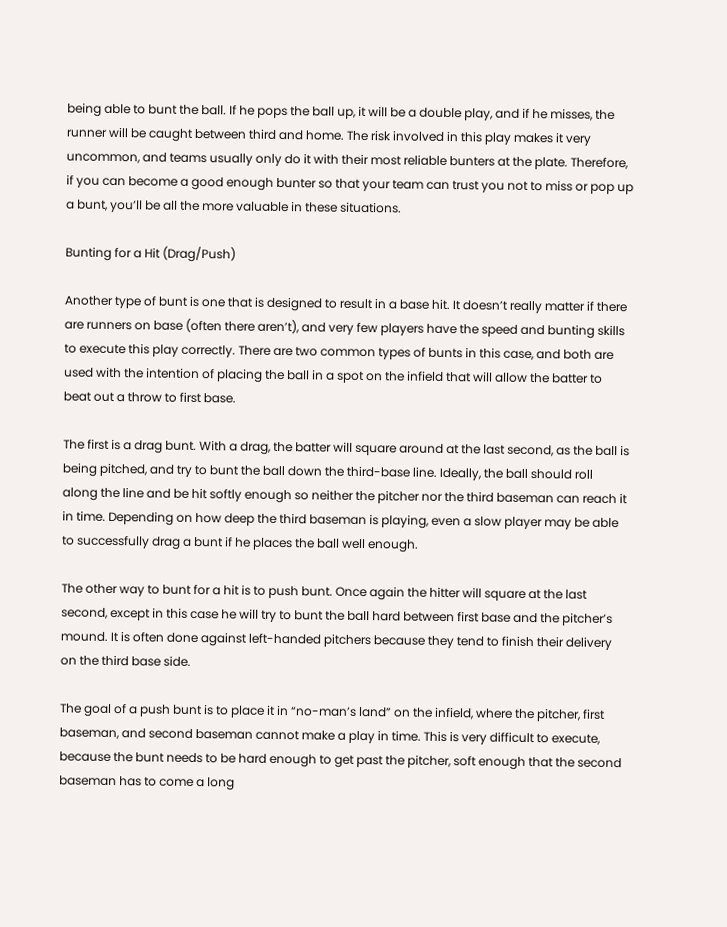being able to bunt the ball. If he pops the ball up, it will be a double play, and if he misses, the runner will be caught between third and home. The risk involved in this play makes it very uncommon, and teams usually only do it with their most reliable bunters at the plate. Therefore, if you can become a good enough bunter so that your team can trust you not to miss or pop up a bunt, you’ll be all the more valuable in these situations.

Bunting for a Hit (Drag/Push)

Another type of bunt is one that is designed to result in a base hit. It doesn’t really matter if there are runners on base (often there aren’t), and very few players have the speed and bunting skills to execute this play correctly. There are two common types of bunts in this case, and both are used with the intention of placing the ball in a spot on the infield that will allow the batter to beat out a throw to first base.

The first is a drag bunt. With a drag, the batter will square around at the last second, as the ball is being pitched, and try to bunt the ball down the third-base line. Ideally, the ball should roll along the line and be hit softly enough so neither the pitcher nor the third baseman can reach it in time. Depending on how deep the third baseman is playing, even a slow player may be able to successfully drag a bunt if he places the ball well enough.

The other way to bunt for a hit is to push bunt. Once again the hitter will square at the last second, except in this case he will try to bunt the ball hard between first base and the pitcher’s mound. It is often done against left-handed pitchers because they tend to finish their delivery on the third base side.

The goal of a push bunt is to place it in “no-man’s land” on the infield, where the pitcher, first baseman, and second baseman cannot make a play in time. This is very difficult to execute, because the bunt needs to be hard enough to get past the pitcher, soft enough that the second baseman has to come a long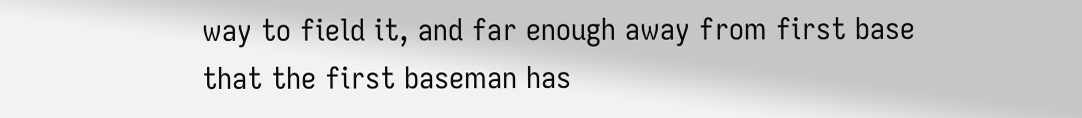way to field it, and far enough away from first base that the first baseman has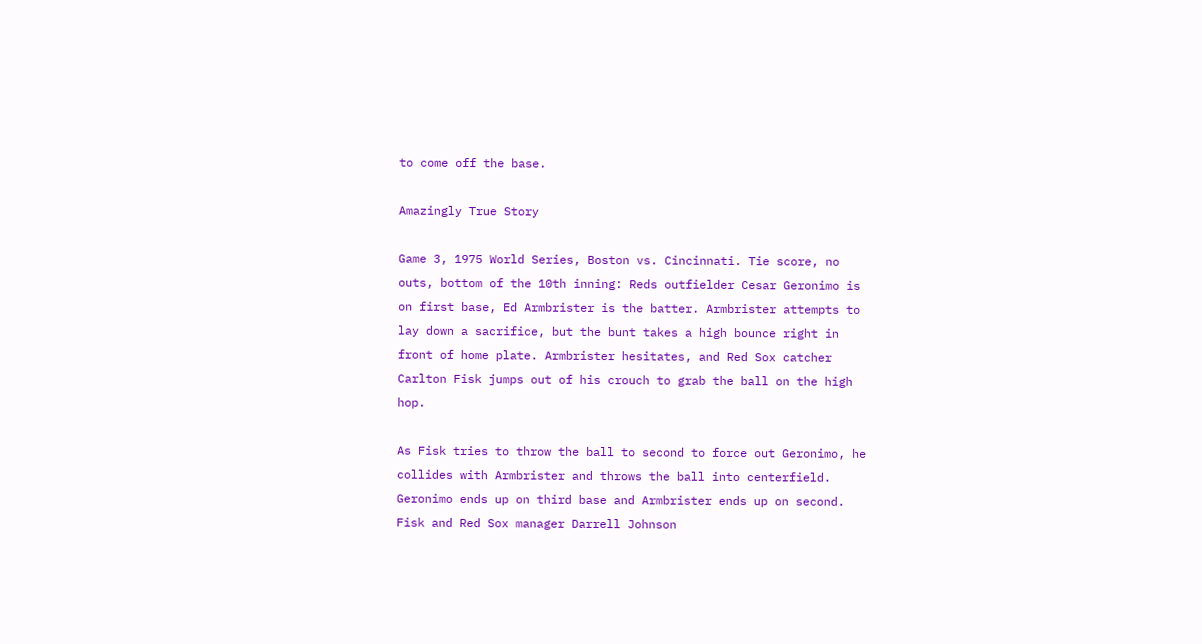to come off the base.

Amazingly True Story

Game 3, 1975 World Series, Boston vs. Cincinnati. Tie score, no outs, bottom of the 10th inning: Reds outfielder Cesar Geronimo is on first base, Ed Armbrister is the batter. Armbrister attempts to lay down a sacrifice, but the bunt takes a high bounce right in front of home plate. Armbrister hesitates, and Red Sox catcher Carlton Fisk jumps out of his crouch to grab the ball on the high hop.

As Fisk tries to throw the ball to second to force out Geronimo, he collides with Armbrister and throws the ball into centerfield. Geronimo ends up on third base and Armbrister ends up on second. Fisk and Red Sox manager Darrell Johnson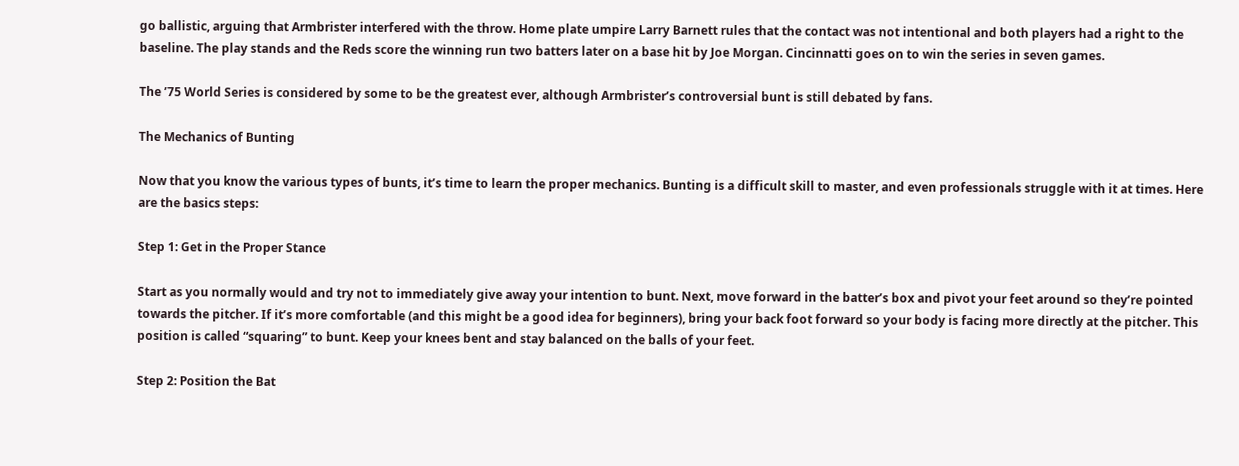go ballistic, arguing that Armbrister interfered with the throw. Home plate umpire Larry Barnett rules that the contact was not intentional and both players had a right to the baseline. The play stands and the Reds score the winning run two batters later on a base hit by Joe Morgan. Cincinnatti goes on to win the series in seven games.

The ’75 World Series is considered by some to be the greatest ever, although Armbrister’s controversial bunt is still debated by fans.

The Mechanics of Bunting

Now that you know the various types of bunts, it’s time to learn the proper mechanics. Bunting is a difficult skill to master, and even professionals struggle with it at times. Here are the basics steps:

Step 1: Get in the Proper Stance

Start as you normally would and try not to immediately give away your intention to bunt. Next, move forward in the batter’s box and pivot your feet around so they’re pointed towards the pitcher. If it’s more comfortable (and this might be a good idea for beginners), bring your back foot forward so your body is facing more directly at the pitcher. This position is called “squaring” to bunt. Keep your knees bent and stay balanced on the balls of your feet.

Step 2: Position the Bat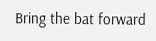Bring the bat forward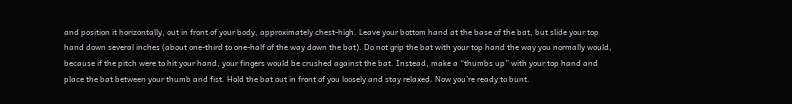and position it horizontally, out in front of your body, approximately chest-high. Leave your bottom hand at the base of the bat, but slide your top hand down several inches (about one-third to one-half of the way down the bat). Do not grip the bat with your top hand the way you normally would, because if the pitch were to hit your hand, your fingers would be crushed against the bat. Instead, make a “thumbs up” with your top hand and place the bat between your thumb and fist. Hold the bat out in front of you loosely and stay relaxed. Now you’re ready to bunt.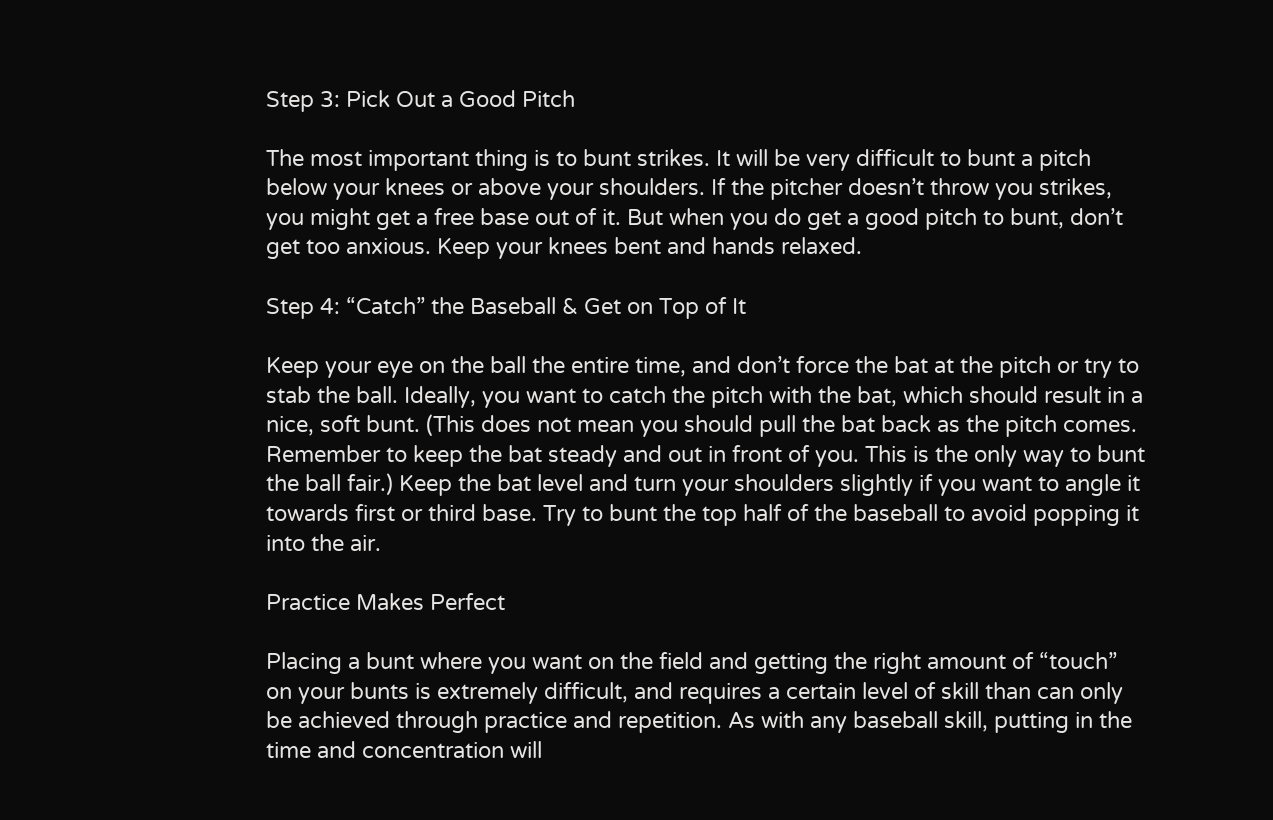Step 3: Pick Out a Good Pitch

The most important thing is to bunt strikes. It will be very difficult to bunt a pitch below your knees or above your shoulders. If the pitcher doesn’t throw you strikes, you might get a free base out of it. But when you do get a good pitch to bunt, don’t get too anxious. Keep your knees bent and hands relaxed.

Step 4: “Catch” the Baseball & Get on Top of It

Keep your eye on the ball the entire time, and don’t force the bat at the pitch or try to stab the ball. Ideally, you want to catch the pitch with the bat, which should result in a nice, soft bunt. (This does not mean you should pull the bat back as the pitch comes. Remember to keep the bat steady and out in front of you. This is the only way to bunt the ball fair.) Keep the bat level and turn your shoulders slightly if you want to angle it towards first or third base. Try to bunt the top half of the baseball to avoid popping it into the air.

Practice Makes Perfect

Placing a bunt where you want on the field and getting the right amount of “touch” on your bunts is extremely difficult, and requires a certain level of skill than can only be achieved through practice and repetition. As with any baseball skill, putting in the time and concentration will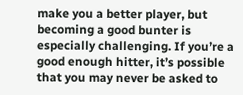make you a better player, but becoming a good bunter is especially challenging. If you’re a good enough hitter, it’s possible that you may never be asked to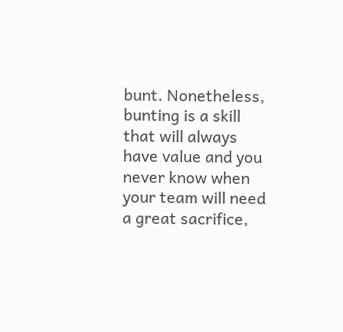bunt. Nonetheless, bunting is a skill that will always have value and you never know when your team will need a great sacrifice,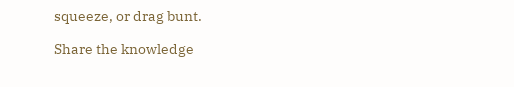squeeze, or drag bunt.

Share the knowledge